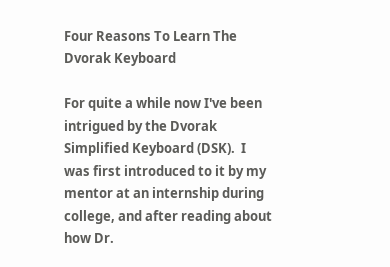Four Reasons To Learn The Dvorak Keyboard

For quite a while now I've been intrigued by the Dvorak Simplified Keyboard (DSK).  I was first introduced to it by my mentor at an internship during college, and after reading about how Dr.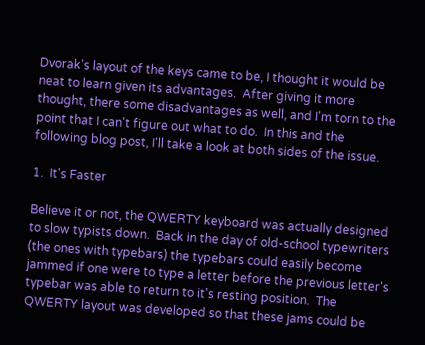Dvorak's layout of the keys came to be, I thought it would be neat to learn given its advantages.  After giving it more thought, there some disadvantages as well, and I'm torn to the point that I can't figure out what to do.  In this and the following blog post, I'll take a look at both sides of the issue.

1.  It's Faster

Believe it or not, the QWERTY keyboard was actually designed to slow typists down.  Back in the day of old-school typewriters (the ones with typebars) the typebars could easily become jammed if one were to type a letter before the previous letter's typebar was able to return to it's resting position.  The QWERTY layout was developed so that these jams could be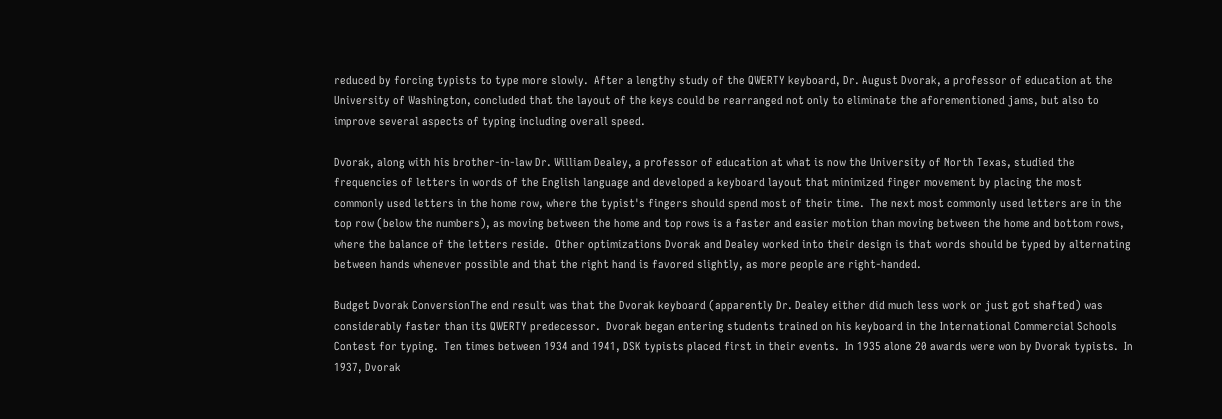reduced by forcing typists to type more slowly.  After a lengthy study of the QWERTY keyboard, Dr. August Dvorak, a professor of education at the University of Washington, concluded that the layout of the keys could be rearranged not only to eliminate the aforementioned jams, but also to improve several aspects of typing including overall speed.

Dvorak, along with his brother-in-law Dr. William Dealey, a professor of education at what is now the University of North Texas, studied the frequencies of letters in words of the English language and developed a keyboard layout that minimized finger movement by placing the most commonly used letters in the home row, where the typist's fingers should spend most of their time.  The next most commonly used letters are in the top row (below the numbers), as moving between the home and top rows is a faster and easier motion than moving between the home and bottom rows, where the balance of the letters reside.  Other optimizations Dvorak and Dealey worked into their design is that words should be typed by alternating between hands whenever possible and that the right hand is favored slightly, as more people are right-handed.

Budget Dvorak ConversionThe end result was that the Dvorak keyboard (apparently Dr. Dealey either did much less work or just got shafted) was considerably faster than its QWERTY predecessor.  Dvorak began entering students trained on his keyboard in the International Commercial Schools Contest for typing.  Ten times between 1934 and 1941, DSK typists placed first in their events.  In 1935 alone 20 awards were won by Dvorak typists.  In 1937, Dvorak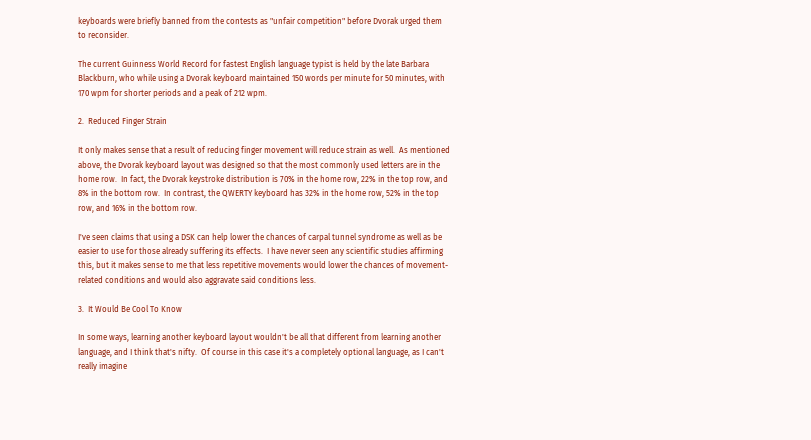keyboards were briefly banned from the contests as "unfair competition" before Dvorak urged them to reconsider.

The current Guinness World Record for fastest English language typist is held by the late Barbara Blackburn, who while using a Dvorak keyboard maintained 150 words per minute for 50 minutes, with 170 wpm for shorter periods and a peak of 212 wpm.

2.  Reduced Finger Strain

It only makes sense that a result of reducing finger movement will reduce strain as well.  As mentioned above, the Dvorak keyboard layout was designed so that the most commonly used letters are in the home row.  In fact, the Dvorak keystroke distribution is 70% in the home row, 22% in the top row, and 8% in the bottom row.  In contrast, the QWERTY keyboard has 32% in the home row, 52% in the top row, and 16% in the bottom row.

I've seen claims that using a DSK can help lower the chances of carpal tunnel syndrome as well as be easier to use for those already suffering its effects.  I have never seen any scientific studies affirming this, but it makes sense to me that less repetitive movements would lower the chances of movement-related conditions and would also aggravate said conditions less.

3.  It Would Be Cool To Know

In some ways, learning another keyboard layout wouldn't be all that different from learning another language, and I think that's nifty.  Of course in this case it's a completely optional language, as I can't really imagine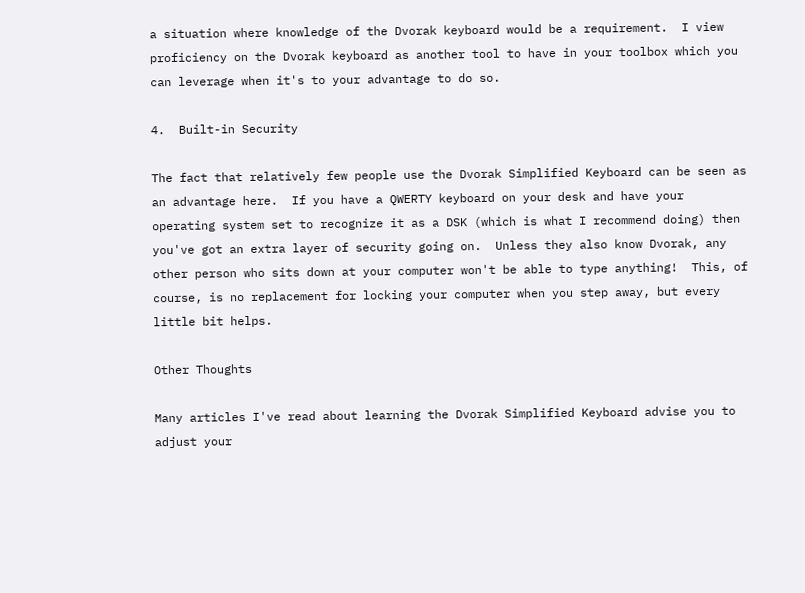a situation where knowledge of the Dvorak keyboard would be a requirement.  I view proficiency on the Dvorak keyboard as another tool to have in your toolbox which you can leverage when it's to your advantage to do so.

4.  Built-in Security

The fact that relatively few people use the Dvorak Simplified Keyboard can be seen as an advantage here.  If you have a QWERTY keyboard on your desk and have your operating system set to recognize it as a DSK (which is what I recommend doing) then you've got an extra layer of security going on.  Unless they also know Dvorak, any other person who sits down at your computer won't be able to type anything!  This, of course, is no replacement for locking your computer when you step away, but every little bit helps.

Other Thoughts

Many articles I've read about learning the Dvorak Simplified Keyboard advise you to adjust your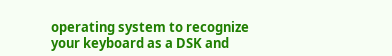operating system to recognize your keyboard as a DSK and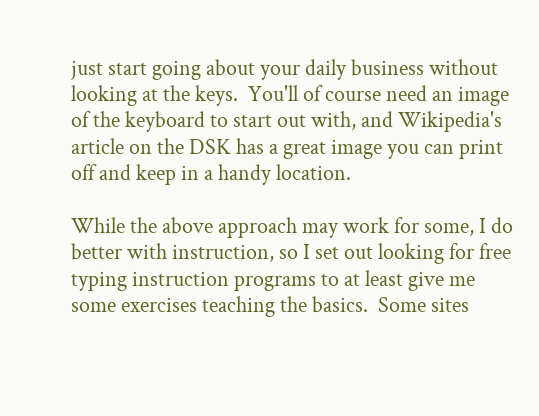just start going about your daily business without looking at the keys.  You'll of course need an image of the keyboard to start out with, and Wikipedia's article on the DSK has a great image you can print off and keep in a handy location.

While the above approach may work for some, I do better with instruction, so I set out looking for free typing instruction programs to at least give me some exercises teaching the basics.  Some sites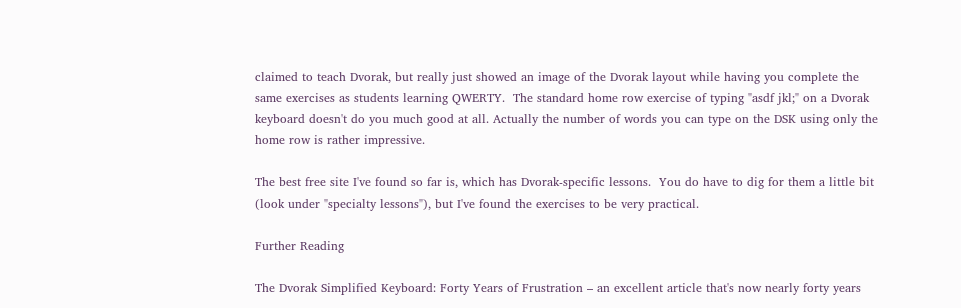claimed to teach Dvorak, but really just showed an image of the Dvorak layout while having you complete the same exercises as students learning QWERTY.  The standard home row exercise of typing "asdf jkl;" on a Dvorak keyboard doesn't do you much good at all. Actually the number of words you can type on the DSK using only the home row is rather impressive.

The best free site I've found so far is, which has Dvorak-specific lessons.  You do have to dig for them a little bit (look under "specialty lessons"), but I've found the exercises to be very practical.

Further Reading

The Dvorak Simplified Keyboard: Forty Years of Frustration – an excellent article that's now nearly forty years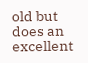old but does an excellent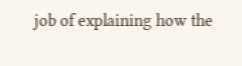job of explaining how the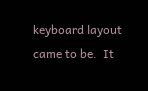keyboard layout came to be.  It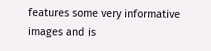features some very informative images and is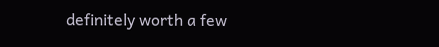definitely worth a few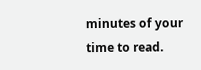minutes of your time to read.